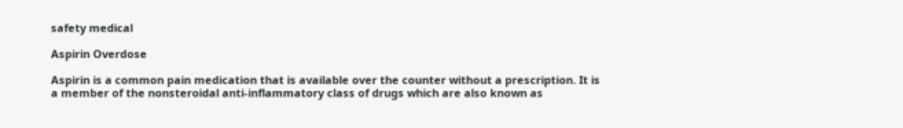safety medical

Aspirin Overdose

Aspirin is a common pain medication that is available over the counter without a prescription. It is a member of the nonsteroidal anti-inflammatory class of drugs which are also known as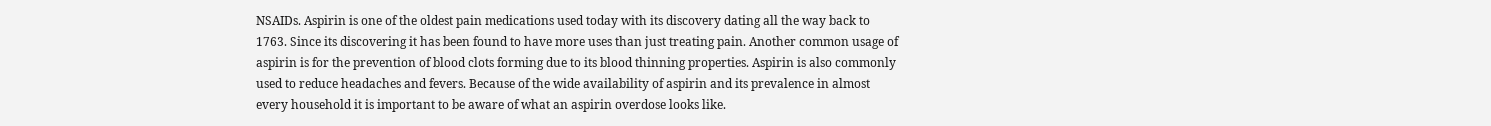NSAIDs. Aspirin is one of the oldest pain medications used today with its discovery dating all the way back to 1763. Since its discovering it has been found to have more uses than just treating pain. Another common usage of aspirin is for the prevention of blood clots forming due to its blood thinning properties. Aspirin is also commonly used to reduce headaches and fevers. Because of the wide availability of aspirin and its prevalence in almost every household it is important to be aware of what an aspirin overdose looks like.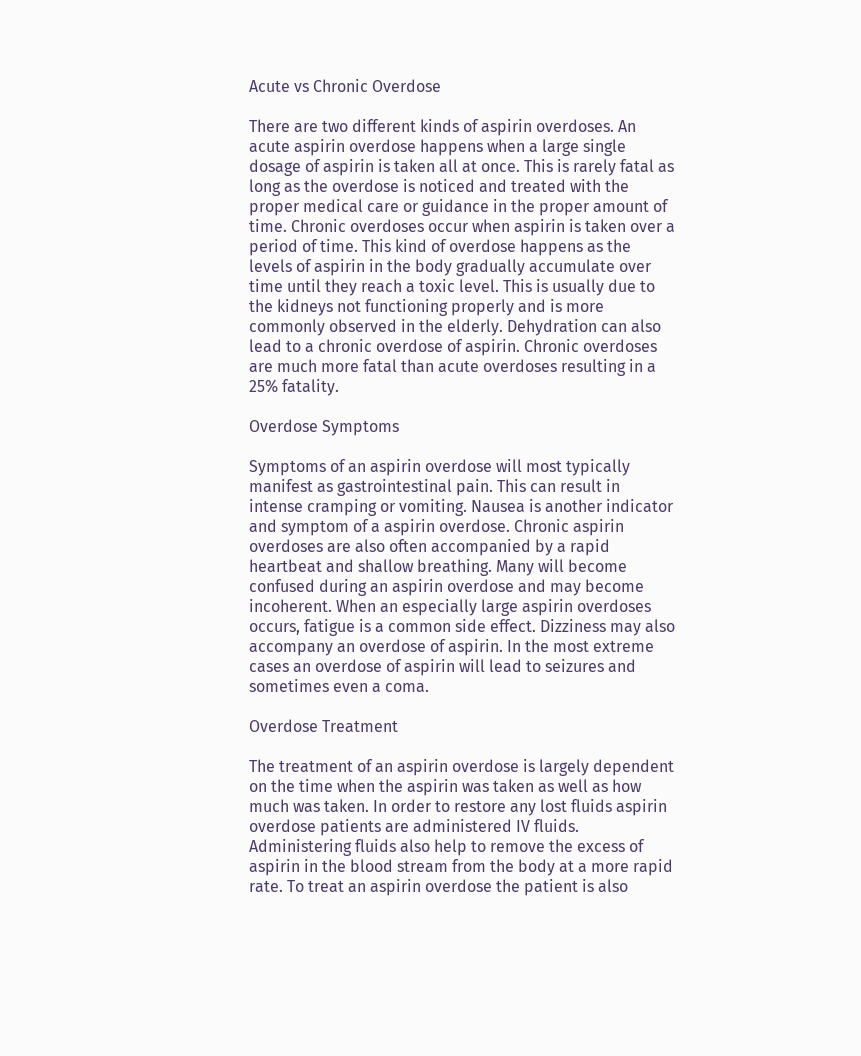Acute vs Chronic Overdose

There are two different kinds of aspirin overdoses. An acute aspirin overdose happens when a large single dosage of aspirin is taken all at once. This is rarely fatal as long as the overdose is noticed and treated with the proper medical care or guidance in the proper amount of time. Chronic overdoses occur when aspirin is taken over a period of time. This kind of overdose happens as the levels of aspirin in the body gradually accumulate over time until they reach a toxic level. This is usually due to the kidneys not functioning properly and is more commonly observed in the elderly. Dehydration can also lead to a chronic overdose of aspirin. Chronic overdoses are much more fatal than acute overdoses resulting in a 25% fatality.

Overdose Symptoms

Symptoms of an aspirin overdose will most typically manifest as gastrointestinal pain. This can result in intense cramping or vomiting. Nausea is another indicator and symptom of a aspirin overdose. Chronic aspirin overdoses are also often accompanied by a rapid heartbeat and shallow breathing. Many will become confused during an aspirin overdose and may become incoherent. When an especially large aspirin overdoses occurs, fatigue is a common side effect. Dizziness may also accompany an overdose of aspirin. In the most extreme cases an overdose of aspirin will lead to seizures and sometimes even a coma.

Overdose Treatment

The treatment of an aspirin overdose is largely dependent on the time when the aspirin was taken as well as how much was taken. In order to restore any lost fluids aspirin overdose patients are administered IV fluids. Administering fluids also help to remove the excess of aspirin in the blood stream from the body at a more rapid rate. To treat an aspirin overdose the patient is also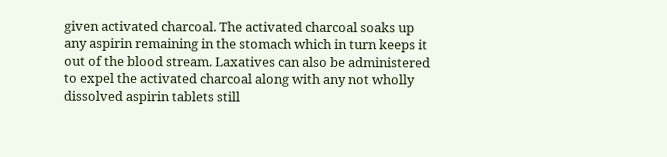given activated charcoal. The activated charcoal soaks up any aspirin remaining in the stomach which in turn keeps it out of the blood stream. Laxatives can also be administered to expel the activated charcoal along with any not wholly dissolved aspirin tablets still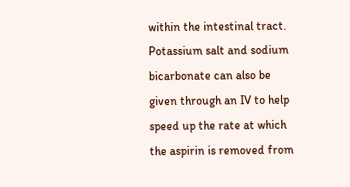within the intestinal tract. Potassium salt and sodium bicarbonate can also be given through an IV to help speed up the rate at which the aspirin is removed from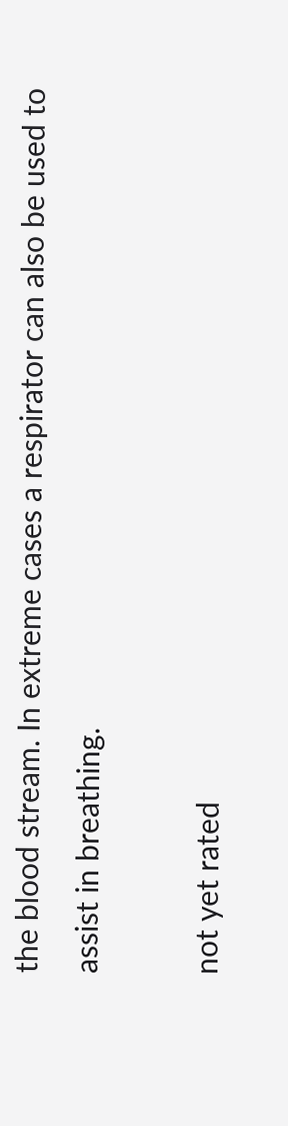the blood stream. In extreme cases a respirator can also be used to assist in breathing.

not yet rated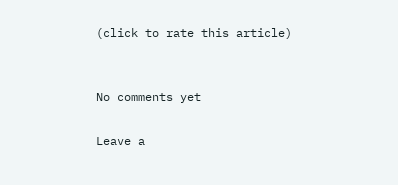(click to rate this article)


No comments yet

Leave a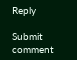Reply

Submit comment